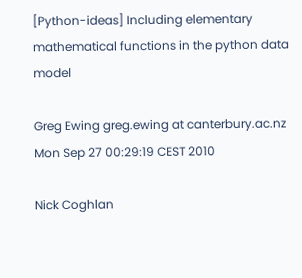[Python-ideas] Including elementary mathematical functions in the python data model

Greg Ewing greg.ewing at canterbury.ac.nz
Mon Sep 27 00:29:19 CEST 2010

Nick Coghlan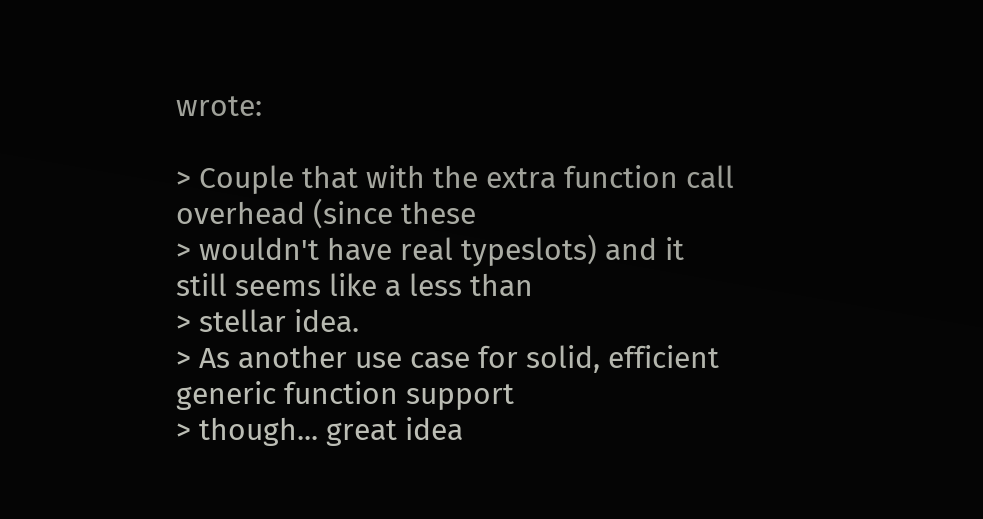wrote:

> Couple that with the extra function call overhead (since these
> wouldn't have real typeslots) and it still seems like a less than
> stellar idea.
> As another use case for solid, efficient generic function support
> though... great idea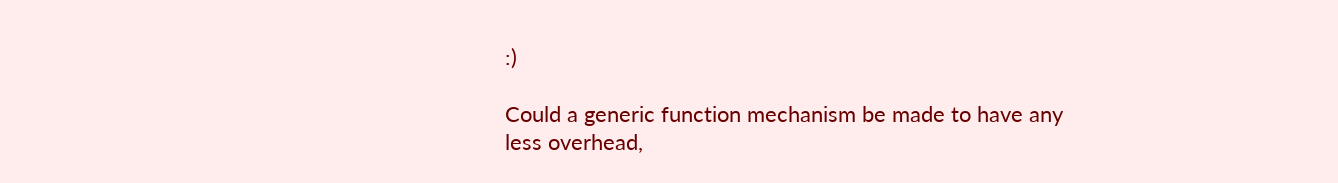:)

Could a generic function mechanism be made to have any
less overhead,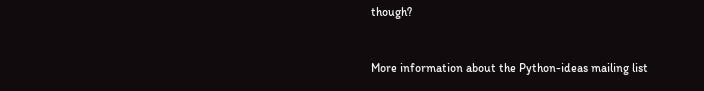though?


More information about the Python-ideas mailing list